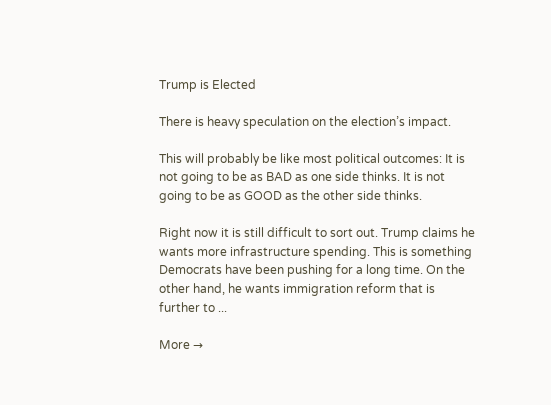Trump is Elected

There is heavy speculation on the election’s impact.

This will probably be like most political outcomes: It is not going to be as BAD as one side thinks. It is not going to be as GOOD as the other side thinks.

Right now it is still difficult to sort out. Trump claims he wants more infrastructure spending. This is something Democrats have been pushing for a long time. On the other hand, he wants immigration reform that is further to ...

More →